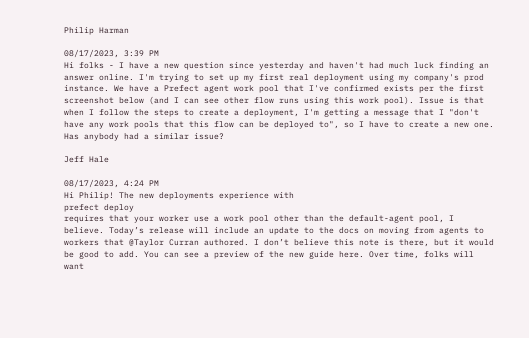Philip Harman

08/17/2023, 3:39 PM
Hi folks - I have a new question since yesterday and haven't had much luck finding an answer online. I'm trying to set up my first real deployment using my company's prod instance. We have a Prefect agent work pool that I've confirmed exists per the first screenshot below (and I can see other flow runs using this work pool). Issue is that when I follow the steps to create a deployment, I'm getting a message that I "don't have any work pools that this flow can be deployed to", so I have to create a new one. Has anybody had a similar issue?

Jeff Hale

08/17/2023, 4:24 PM
Hi Philip! The new deployments experience with
prefect deploy
requires that your worker use a work pool other than the default-agent pool, I believe. Today’s release will include an update to the docs on moving from agents to workers that @Taylor Curran authored. I don’t believe this note is there, but it would be good to add. You can see a preview of the new guide here. Over time, folks will want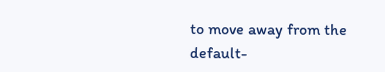to move away from the default-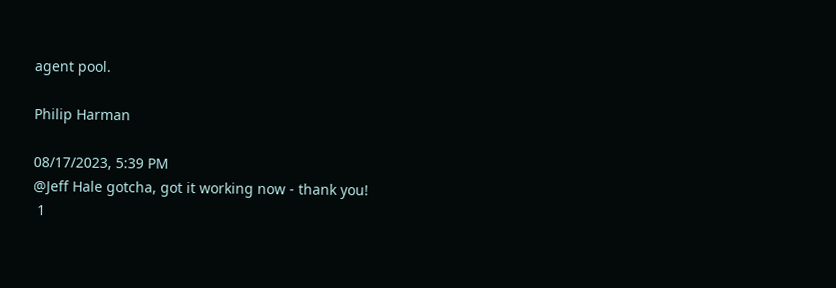agent pool.

Philip Harman

08/17/2023, 5:39 PM
@Jeff Hale gotcha, got it working now - thank you!
 1